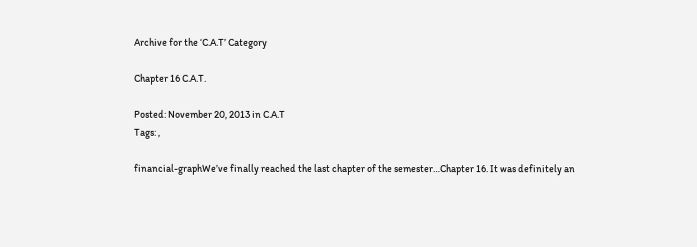Archive for the ‘C.A.T’ Category

Chapter 16 C.A.T.

Posted: November 20, 2013 in C.A.T
Tags: ,

financial-graphWe’ve finally reached the last chapter of the semester…Chapter 16. It was definitely an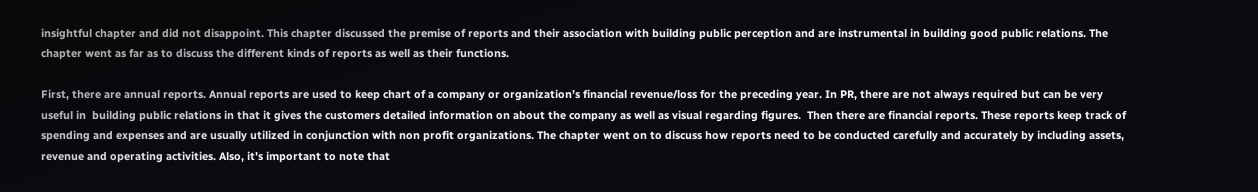insightful chapter and did not disappoint. This chapter discussed the premise of reports and their association with building public perception and are instrumental in building good public relations. The chapter went as far as to discuss the different kinds of reports as well as their functions.

First, there are annual reports. Annual reports are used to keep chart of a company or organization’s financial revenue/loss for the preceding year. In PR, there are not always required but can be very useful in  building public relations in that it gives the customers detailed information on about the company as well as visual regarding figures.  Then there are financial reports. These reports keep track of spending and expenses and are usually utilized in conjunction with non profit organizations. The chapter went on to discuss how reports need to be conducted carefully and accurately by including assets, revenue and operating activities. Also, it’s important to note that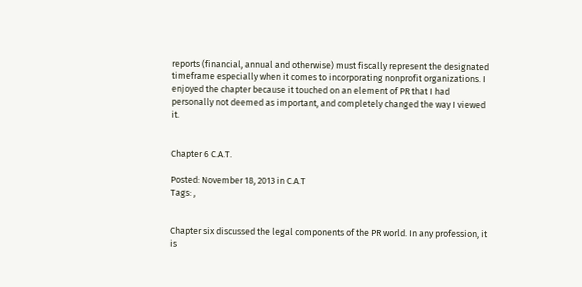reports (financial, annual and otherwise) must fiscally represent the designated timeframe especially when it comes to incorporating nonprofit organizations. I enjoyed the chapter because it touched on an element of PR that I had personally not deemed as important, and completely changed the way I viewed it.


Chapter 6 C.A.T.

Posted: November 18, 2013 in C.A.T
Tags: ,


Chapter six discussed the legal components of the PR world. In any profession, it is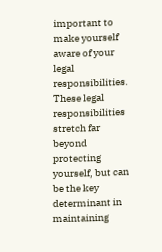important to make yourself aware of your legal responsibilities. These legal responsibilities stretch far beyond protecting yourself, but can be the key determinant in maintaining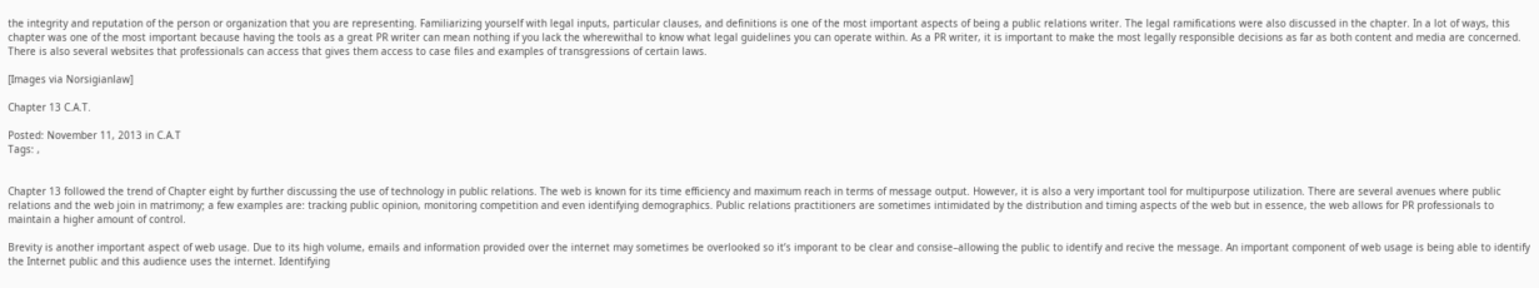the integrity and reputation of the person or organization that you are representing. Familiarizing yourself with legal inputs, particular clauses, and definitions is one of the most important aspects of being a public relations writer. The legal ramifications were also discussed in the chapter. In a lot of ways, this chapter was one of the most important because having the tools as a great PR writer can mean nothing if you lack the wherewithal to know what legal guidelines you can operate within. As a PR writer, it is important to make the most legally responsible decisions as far as both content and media are concerned. There is also several websites that professionals can access that gives them access to case files and examples of transgressions of certain laws.

[Images via Norsigianlaw]

Chapter 13 C.A.T.

Posted: November 11, 2013 in C.A.T
Tags: ,


Chapter 13 followed the trend of Chapter eight by further discussing the use of technology in public relations. The web is known for its time efficiency and maximum reach in terms of message output. However, it is also a very important tool for multipurpose utilization. There are several avenues where public relations and the web join in matrimony; a few examples are: tracking public opinion, monitoring competition and even identifying demographics. Public relations practitioners are sometimes intimidated by the distribution and timing aspects of the web but in essence, the web allows for PR professionals to maintain a higher amount of control.

Brevity is another important aspect of web usage. Due to its high volume, emails and information provided over the internet may sometimes be overlooked so it’s imporant to be clear and consise–allowing the public to identify and recive the message. An important component of web usage is being able to identify the Internet public and this audience uses the internet. Identifying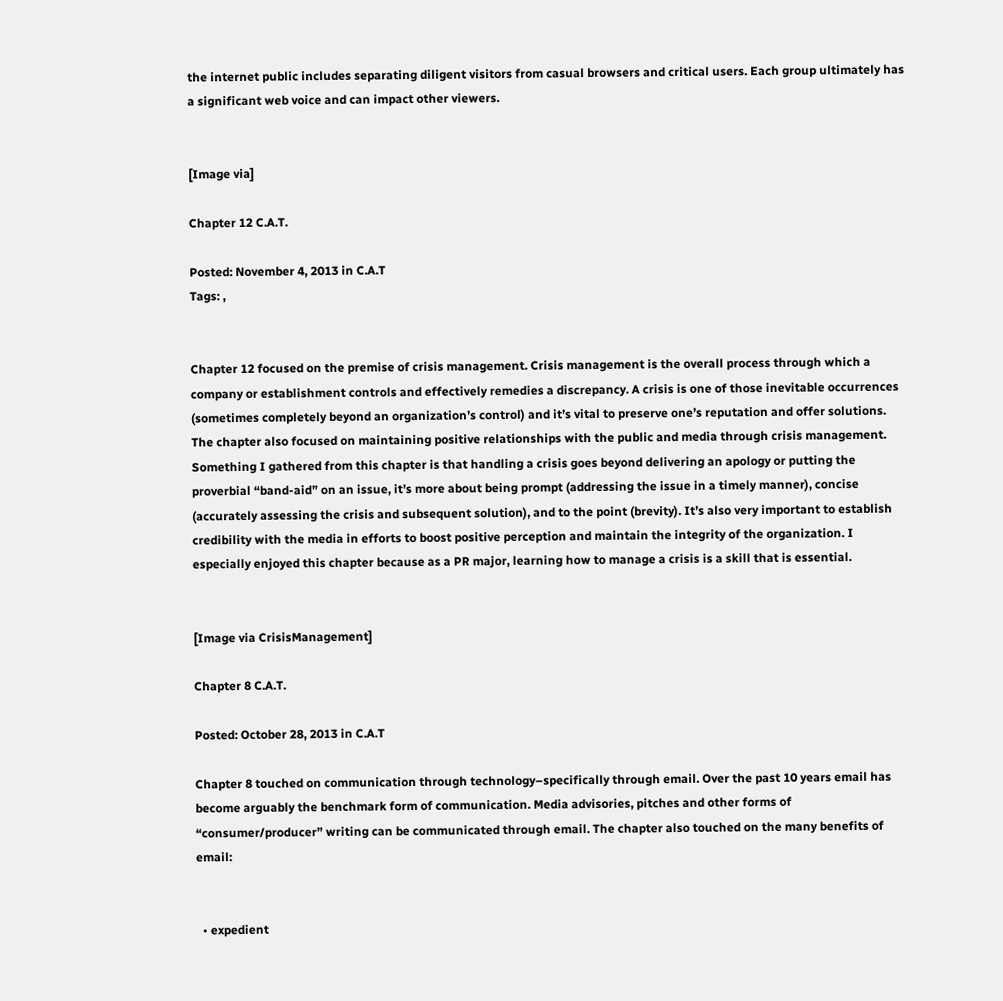the internet public includes separating diligent visitors from casual browsers and critical users. Each group ultimately has a significant web voice and can impact other viewers.


[Image via]

Chapter 12 C.A.T.

Posted: November 4, 2013 in C.A.T
Tags: ,


Chapter 12 focused on the premise of crisis management. Crisis management is the overall process through which a company or establishment controls and effectively remedies a discrepancy. A crisis is one of those inevitable occurrences (sometimes completely beyond an organization’s control) and it’s vital to preserve one’s reputation and offer solutions. The chapter also focused on maintaining positive relationships with the public and media through crisis management. Something I gathered from this chapter is that handling a crisis goes beyond delivering an apology or putting the proverbial “band-aid” on an issue, it’s more about being prompt (addressing the issue in a timely manner), concise (accurately assessing the crisis and subsequent solution), and to the point (brevity). It’s also very important to establish credibility with the media in efforts to boost positive perception and maintain the integrity of the organization. I especially enjoyed this chapter because as a PR major, learning how to manage a crisis is a skill that is essential.


[Image via CrisisManagement]

Chapter 8 C.A.T.

Posted: October 28, 2013 in C.A.T

Chapter 8 touched on communication through technology–specifically through email. Over the past 10 years email has become arguably the benchmark form of communication. Media advisories, pitches and other forms of “consumer/producer” writing can be communicated through email. The chapter also touched on the many benefits of email:


  • expedient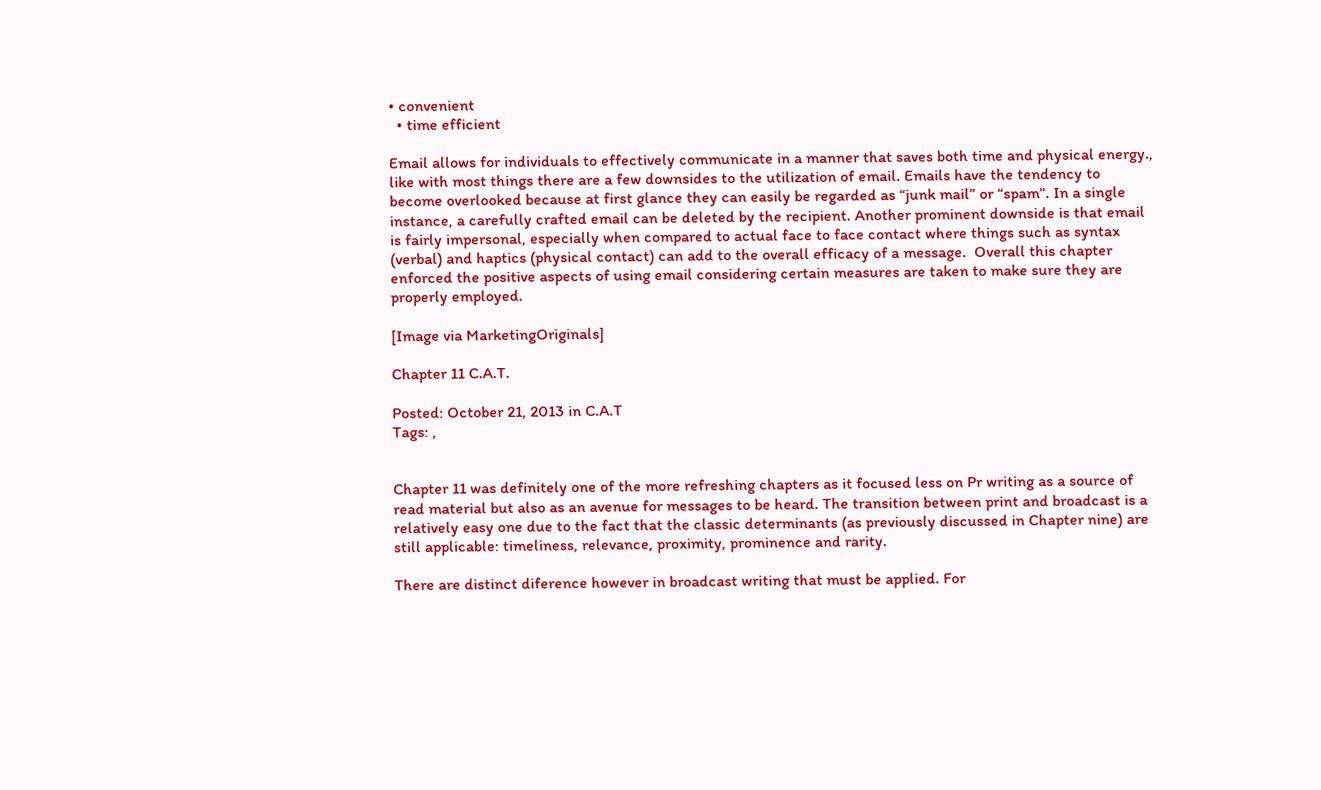• convenient
  • time efficient

Email allows for individuals to effectively communicate in a manner that saves both time and physical energy., like with most things there are a few downsides to the utilization of email. Emails have the tendency to become overlooked because at first glance they can easily be regarded as “junk mail” or “spam”. In a single instance, a carefully crafted email can be deleted by the recipient. Another prominent downside is that email is fairly impersonal, especially when compared to actual face to face contact where things such as syntax (verbal) and haptics (physical contact) can add to the overall efficacy of a message.  Overall this chapter enforced the positive aspects of using email considering certain measures are taken to make sure they are properly employed.

[Image via MarketingOriginals]

Chapter 11 C.A.T.

Posted: October 21, 2013 in C.A.T
Tags: ,


Chapter 11 was definitely one of the more refreshing chapters as it focused less on Pr writing as a source of read material but also as an avenue for messages to be heard. The transition between print and broadcast is a relatively easy one due to the fact that the classic determinants (as previously discussed in Chapter nine) are still applicable: timeliness, relevance, proximity, prominence and rarity.

There are distinct diference however in broadcast writing that must be applied. For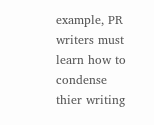example, PR writers must learn how to condense thier writing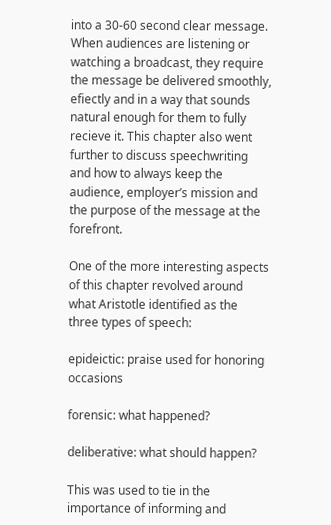into a 30-60 second clear message. When audiences are listening or watching a broadcast, they require the message be delivered smoothly, efiectly and in a way that sounds natural enough for them to fully recieve it. This chapter also went further to discuss speechwriting and how to always keep the audience, employer’s mission and the purpose of the message at the forefront.

One of the more interesting aspects of this chapter revolved around what Aristotle identified as the three types of speech:

epideictic: praise used for honoring occasions

forensic: what happened?

deliberative: what should happen?

This was used to tie in the importance of informing and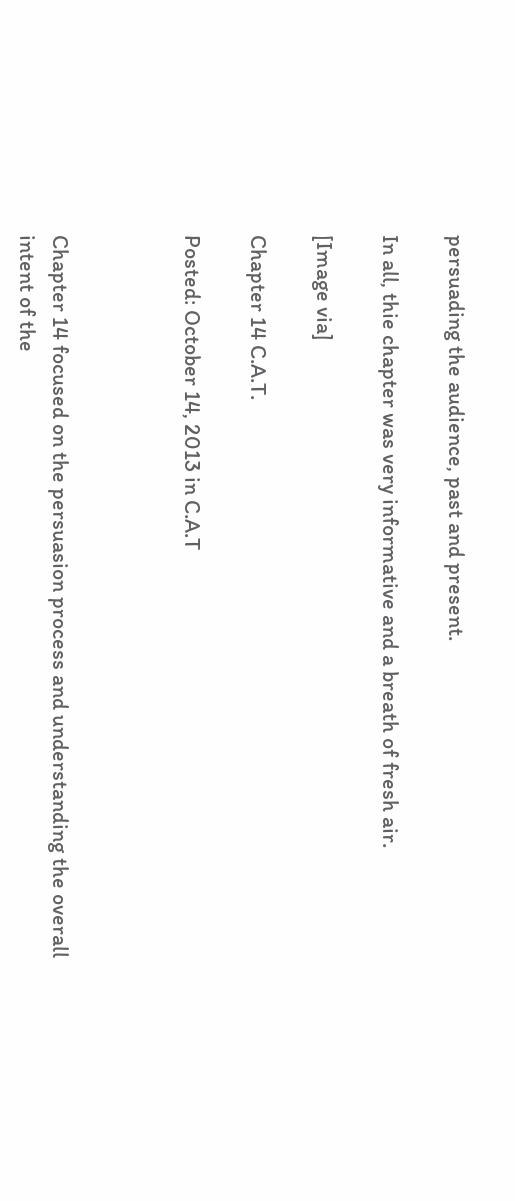persuading the audience, past and present.

In all, thie chapter was very informative and a breath of fresh air.

[Image via]

Chapter 14 C.A.T.

Posted: October 14, 2013 in C.A.T



Chapter 14 focused on the persuasion process and understanding the overall intent of the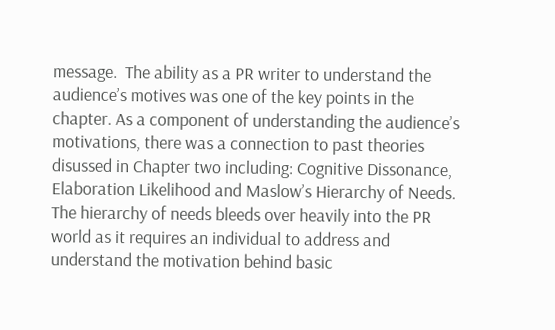message.  The ability as a PR writer to understand the audience’s motives was one of the key points in the chapter. As a component of understanding the audience’s motivations, there was a connection to past theories disussed in Chapter two including: Cognitive Dissonance, Elaboration Likelihood and Maslow’s Hierarchy of Needs. The hierarchy of needs bleeds over heavily into the PR world as it requires an individual to address and understand the motivation behind basic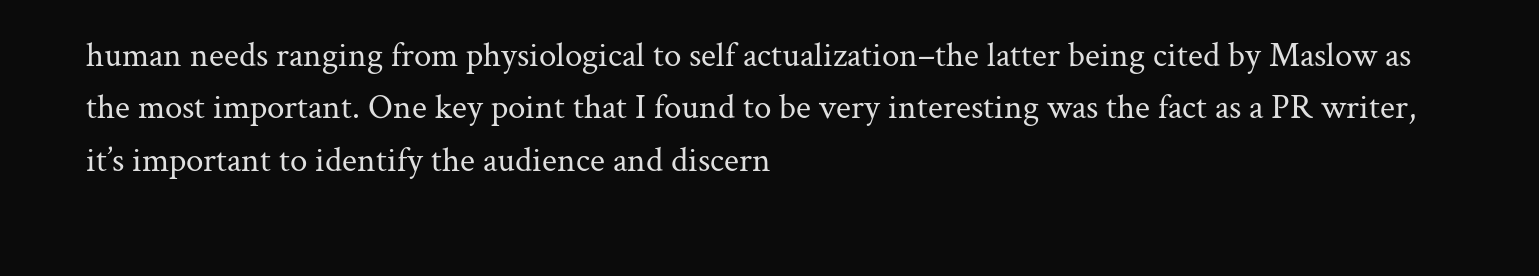human needs ranging from physiological to self actualization–the latter being cited by Maslow as the most important. One key point that I found to be very interesting was the fact as a PR writer, it’s important to identify the audience and discern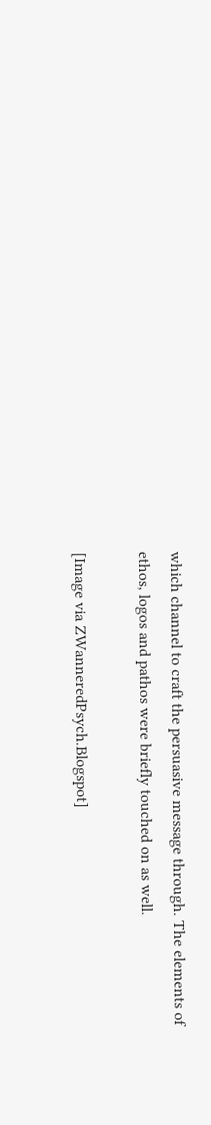which channel to craft the persuasive message through. The elements of ethos, logos and pathos were briefly touched on as well.

[Image via ZWanneredPsych.Blogspot]